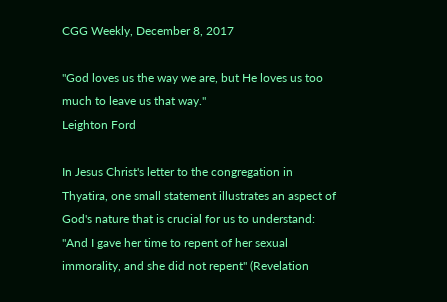CGG Weekly, December 8, 2017

"God loves us the way we are, but He loves us too much to leave us that way."
Leighton Ford

In Jesus Christ's letter to the congregation in Thyatira, one small statement illustrates an aspect of God's nature that is crucial for us to understand: "And I gave her time to repent of her sexual immorality, and she did not repent" (Revelation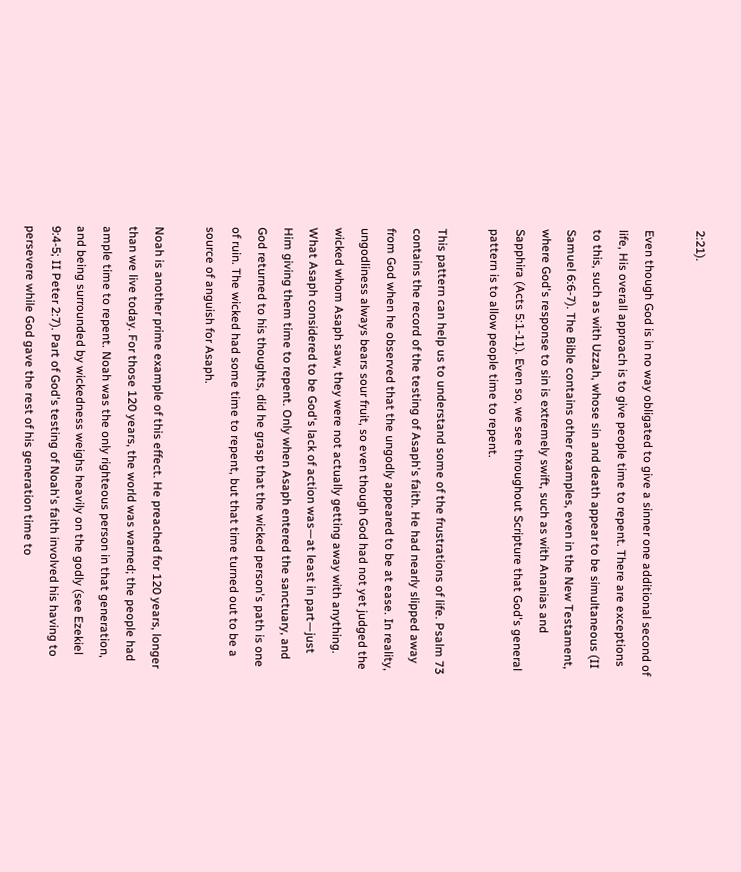2:21).

Even though God is in no way obligated to give a sinner one additional second of life, His overall approach is to give people time to repent. There are exceptions to this, such as with Uzzah, whose sin and death appear to be simultaneous (II Samuel 6:6-7). The Bible contains other examples, even in the New Testament, where God's response to sin is extremely swift, such as with Ananias and Sapphira (Acts 5:1-11). Even so, we see throughout Scripture that God's general pattern is to allow people time to repent.

This pattern can help us to understand some of the frustrations of life. Psalm 73 contains the record of the testing of Asaph's faith. He had nearly slipped away from God when he observed that the ungodly appeared to be at ease. In reality, ungodliness always bears sour fruit, so even though God had not yet judged the wicked whom Asaph saw, they were not actually getting away with anything. What Asaph considered to be God's lack of action was—at least in part—just Him giving them time to repent. Only when Asaph entered the sanctuary, and God returned to his thoughts, did he grasp that the wicked person's path is one of ruin. The wicked had some time to repent, but that time turned out to be a source of anguish for Asaph.

Noah is another prime example of this effect. He preached for 120 years, longer than we live today. For those 120 years, the world was warned; the people had ample time to repent. Noah was the only righteous person in that generation, and being surrounded by wickedness weighs heavily on the godly (see Ezekiel 9:4-5; II Peter 2:7). Part of God's testing of Noah's faith involved his having to persevere while God gave the rest of his generation time to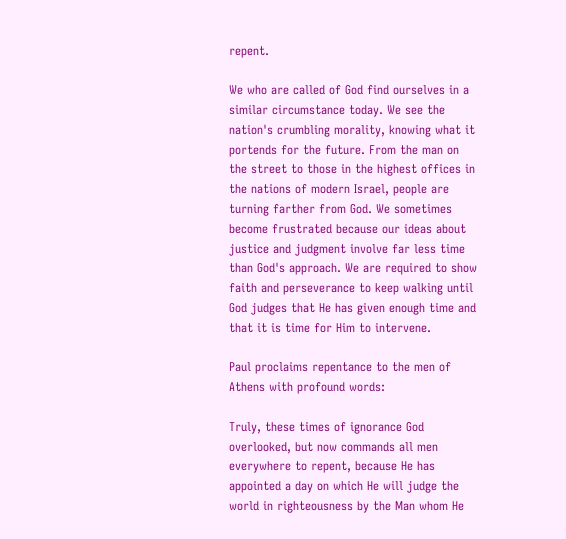repent.

We who are called of God find ourselves in a similar circumstance today. We see the nation's crumbling morality, knowing what it portends for the future. From the man on the street to those in the highest offices in the nations of modern Israel, people are turning farther from God. We sometimes become frustrated because our ideas about justice and judgment involve far less time than God's approach. We are required to show faith and perseverance to keep walking until God judges that He has given enough time and that it is time for Him to intervene.

Paul proclaims repentance to the men of Athens with profound words:

Truly, these times of ignorance God overlooked, but now commands all men everywhere to repent, because He has appointed a day on which He will judge the world in righteousness by the Man whom He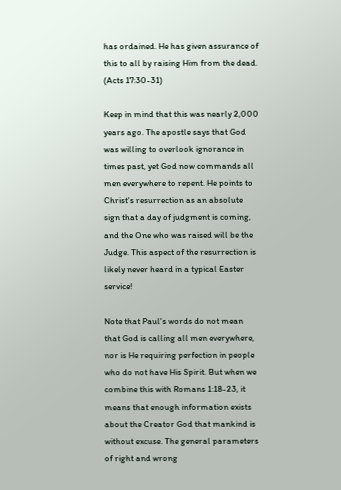has ordained. He has given assurance of this to all by raising Him from the dead. (Acts 17:30-31)

Keep in mind that this was nearly 2,000 years ago. The apostle says that God was willing to overlook ignorance in times past, yet God now commands all men everywhere to repent. He points to Christ's resurrection as an absolute sign that a day of judgment is coming, and the One who was raised will be the Judge. This aspect of the resurrection is likely never heard in a typical Easter service!

Note that Paul's words do not mean that God is calling all men everywhere, nor is He requiring perfection in people who do not have His Spirit. But when we combine this with Romans 1:18-23, it means that enough information exists about the Creator God that mankind is without excuse. The general parameters of right and wrong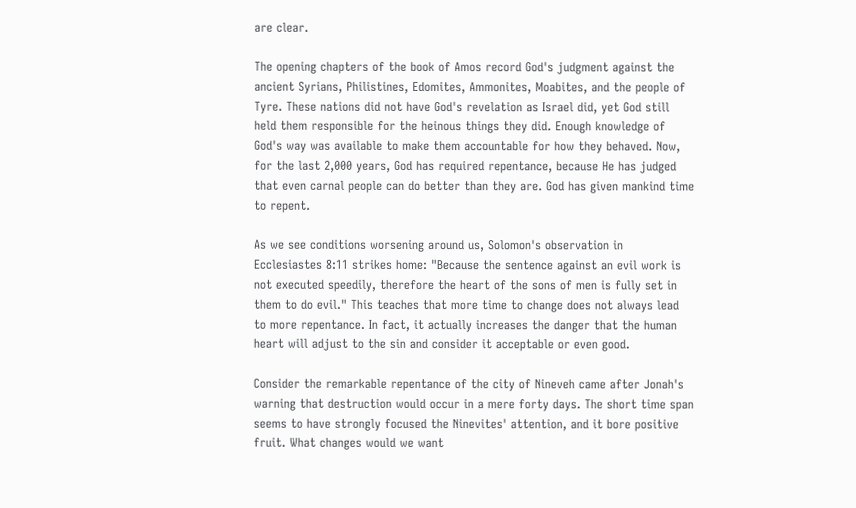are clear.

The opening chapters of the book of Amos record God's judgment against the ancient Syrians, Philistines, Edomites, Ammonites, Moabites, and the people of Tyre. These nations did not have God's revelation as Israel did, yet God still held them responsible for the heinous things they did. Enough knowledge of God's way was available to make them accountable for how they behaved. Now, for the last 2,000 years, God has required repentance, because He has judged that even carnal people can do better than they are. God has given mankind time to repent.

As we see conditions worsening around us, Solomon's observation in Ecclesiastes 8:11 strikes home: "Because the sentence against an evil work is not executed speedily, therefore the heart of the sons of men is fully set in them to do evil." This teaches that more time to change does not always lead to more repentance. In fact, it actually increases the danger that the human heart will adjust to the sin and consider it acceptable or even good.

Consider the remarkable repentance of the city of Nineveh came after Jonah's warning that destruction would occur in a mere forty days. The short time span seems to have strongly focused the Ninevites' attention, and it bore positive fruit. What changes would we want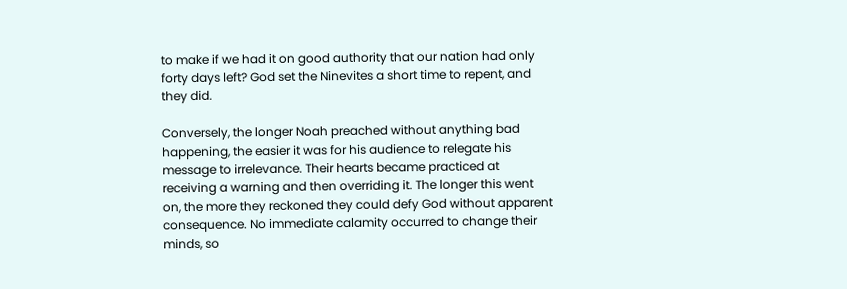to make if we had it on good authority that our nation had only forty days left? God set the Ninevites a short time to repent, and they did.

Conversely, the longer Noah preached without anything bad happening, the easier it was for his audience to relegate his message to irrelevance. Their hearts became practiced at receiving a warning and then overriding it. The longer this went on, the more they reckoned they could defy God without apparent consequence. No immediate calamity occurred to change their minds, so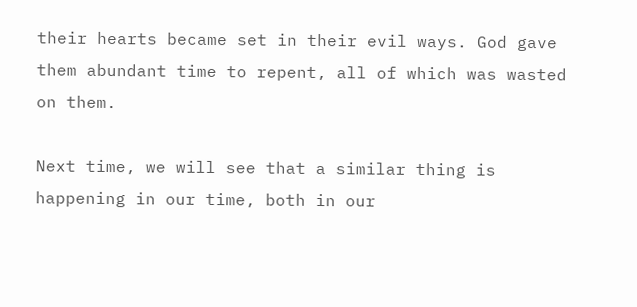their hearts became set in their evil ways. God gave them abundant time to repent, all of which was wasted on them.

Next time, we will see that a similar thing is happening in our time, both in our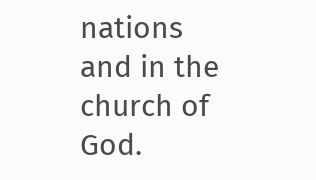nations and in the church of God.